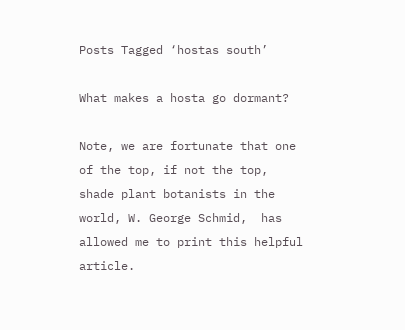Posts Tagged ‘hostas south’

What makes a hosta go dormant?

Note, we are fortunate that one of the top, if not the top, shade plant botanists in the world, W. George Schmid,  has allowed me to print this helpful article.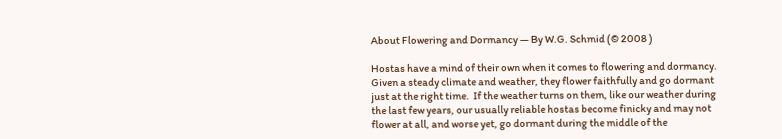About Flowering and Dormancy — By W.G. Schmid (© 2008 )

Hostas have a mind of their own when it comes to flowering and dormancy. Given a steady climate and weather, they flower faithfully and go dormant just at the right time.  If the weather turns on them, like our weather during the last few years, our usually reliable hostas become finicky and may not flower at all, and worse yet, go dormant during the middle of the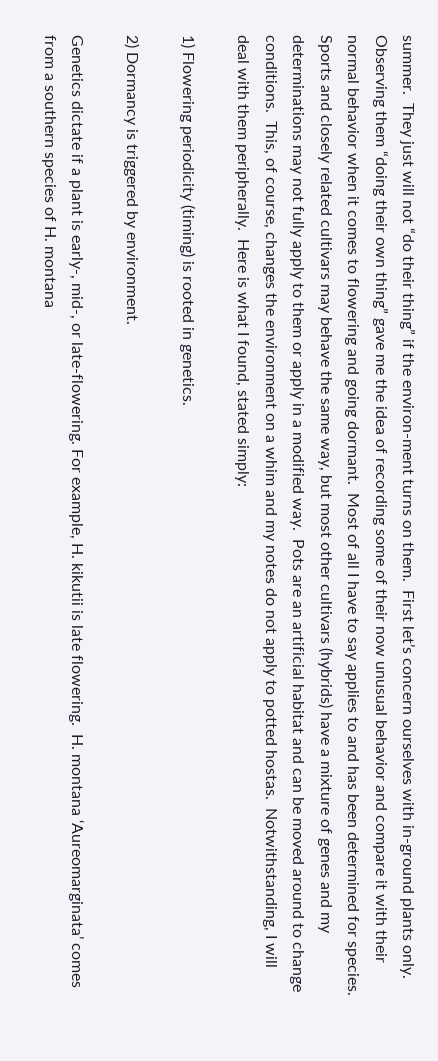summer.  They just will not “do their thing” if the environ-ment turns on them.  First let’s concern ourselves with in-ground plants only.  Observing them “doing their own thing” gave me the idea of recording some of their now unusual behavior and compare it with their normal behavior when it comes to flowering and going dormant.  Most of all I have to say applies to and has been determined for species.  Sports and closely related cultivars may behave the same way, but most other cultivars (hybrids) have a mixture of genes and my determinations may not fully apply to them or apply in a modified way.  Pots are an artificial habitat and can be moved around to change conditions.  This, of course, changes the environment on a whim and my notes do not apply to potted hostas.  Notwithstanding, I will deal with them peripherally.  Here is what I found, stated simply:

1) Flowering periodicity (timing) is rooted in genetics.

2) Dormancy is triggered by environment.

Genetics dictate if a plant is early-, mid-, or late-flowering. For example, H. kikutii is late flowering.  H. montana ‘Aureomarginata’ comes from a southern species of H. montana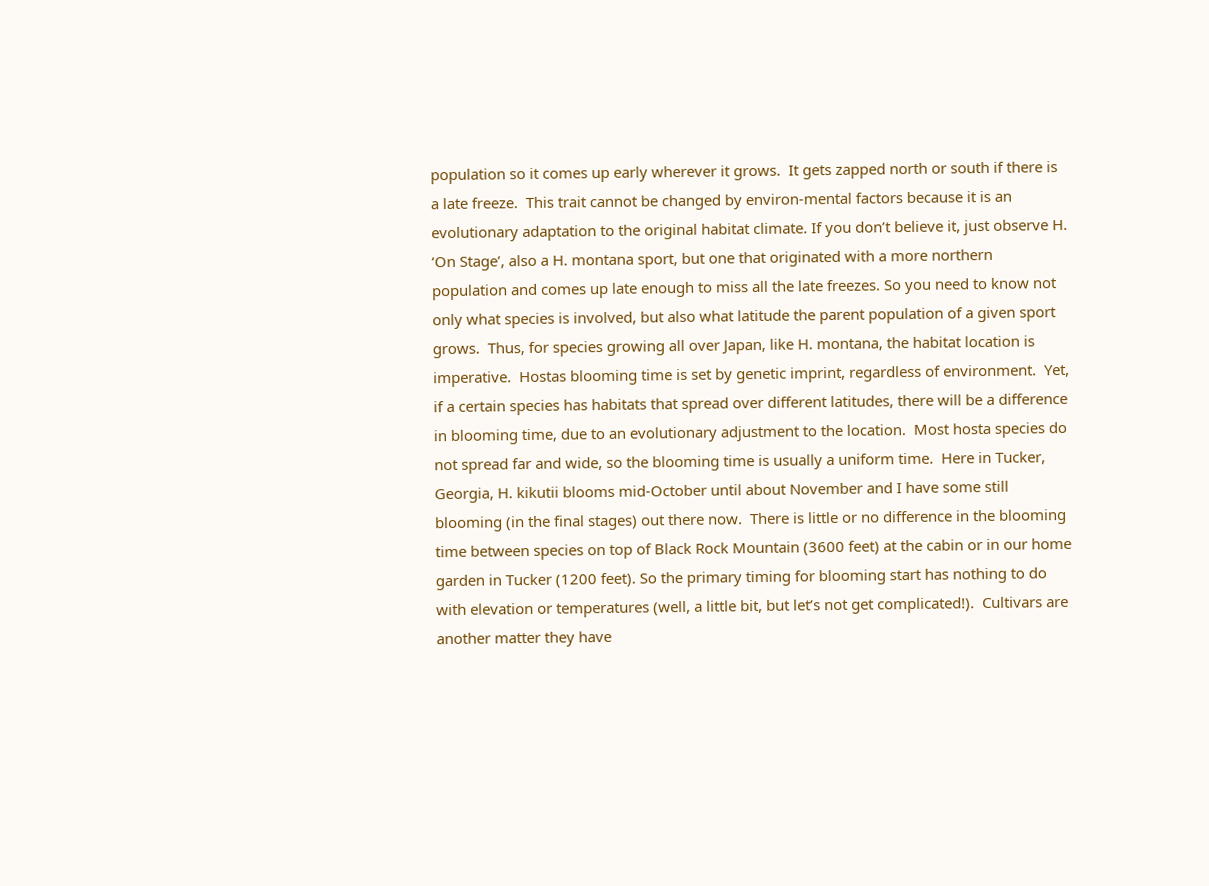population so it comes up early wherever it grows.  It gets zapped north or south if there is a late freeze.  This trait cannot be changed by environ-mental factors because it is an evolutionary adaptation to the original habitat climate. If you don’t believe it, just observe H. ‘On Stage’, also a H. montana sport, but one that originated with a more northern population and comes up late enough to miss all the late freezes. So you need to know not only what species is involved, but also what latitude the parent population of a given sport grows.  Thus, for species growing all over Japan, like H. montana, the habitat location is imperative.  Hostas blooming time is set by genetic imprint, regardless of environment.  Yet, if a certain species has habitats that spread over different latitudes, there will be a difference in blooming time, due to an evolutionary adjustment to the location.  Most hosta species do not spread far and wide, so the blooming time is usually a uniform time.  Here in Tucker, Georgia, H. kikutii blooms mid-October until about November and I have some still blooming (in the final stages) out there now.  There is little or no difference in the blooming time between species on top of Black Rock Mountain (3600 feet) at the cabin or in our home garden in Tucker (1200 feet). So the primary timing for blooming start has nothing to do with elevation or temperatures (well, a little bit, but let’s not get complicated!).  Cultivars are another matter they have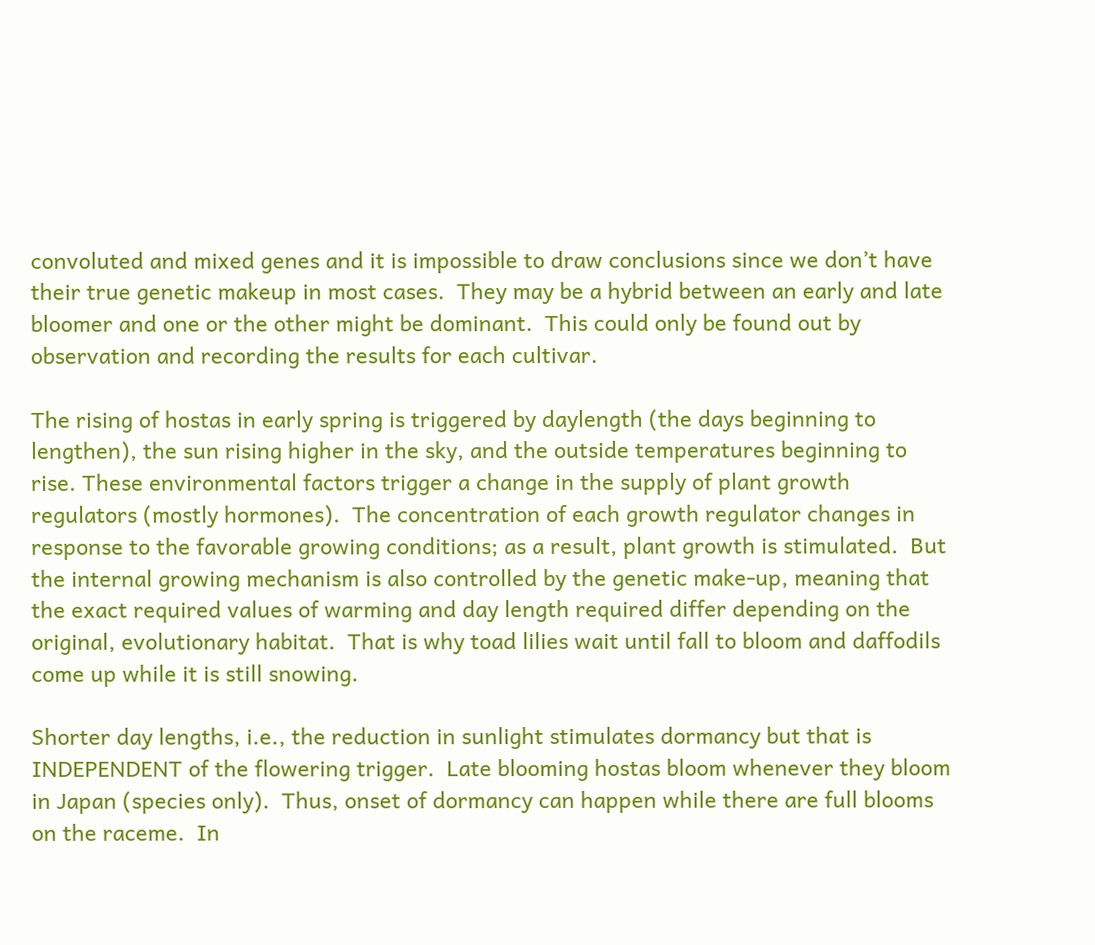convoluted and mixed genes and it is impossible to draw conclusions since we don’t have their true genetic makeup in most cases.  They may be a hybrid between an early and late bloomer and one or the other might be dominant.  This could only be found out by observation and recording the results for each cultivar.

The rising of hostas in early spring is triggered by daylength (the days beginning to lengthen), the sun rising higher in the sky, and the outside temperatures beginning to rise. These environmental factors trigger a change in the supply of plant growth regulators (mostly hormones).  The concentration of each growth regulator changes in response to the favorable growing conditions; as a result, plant growth is stimulated.  But the internal growing mechanism is also controlled by the genetic make-up, meaning that the exact required values of warming and day length required differ depending on the original, evolutionary habitat.  That is why toad lilies wait until fall to bloom and daffodils come up while it is still snowing.

Shorter day lengths, i.e., the reduction in sunlight stimulates dormancy but that is INDEPENDENT of the flowering trigger.  Late blooming hostas bloom whenever they bloom in Japan (species only).  Thus, onset of dormancy can happen while there are full blooms on the raceme.  In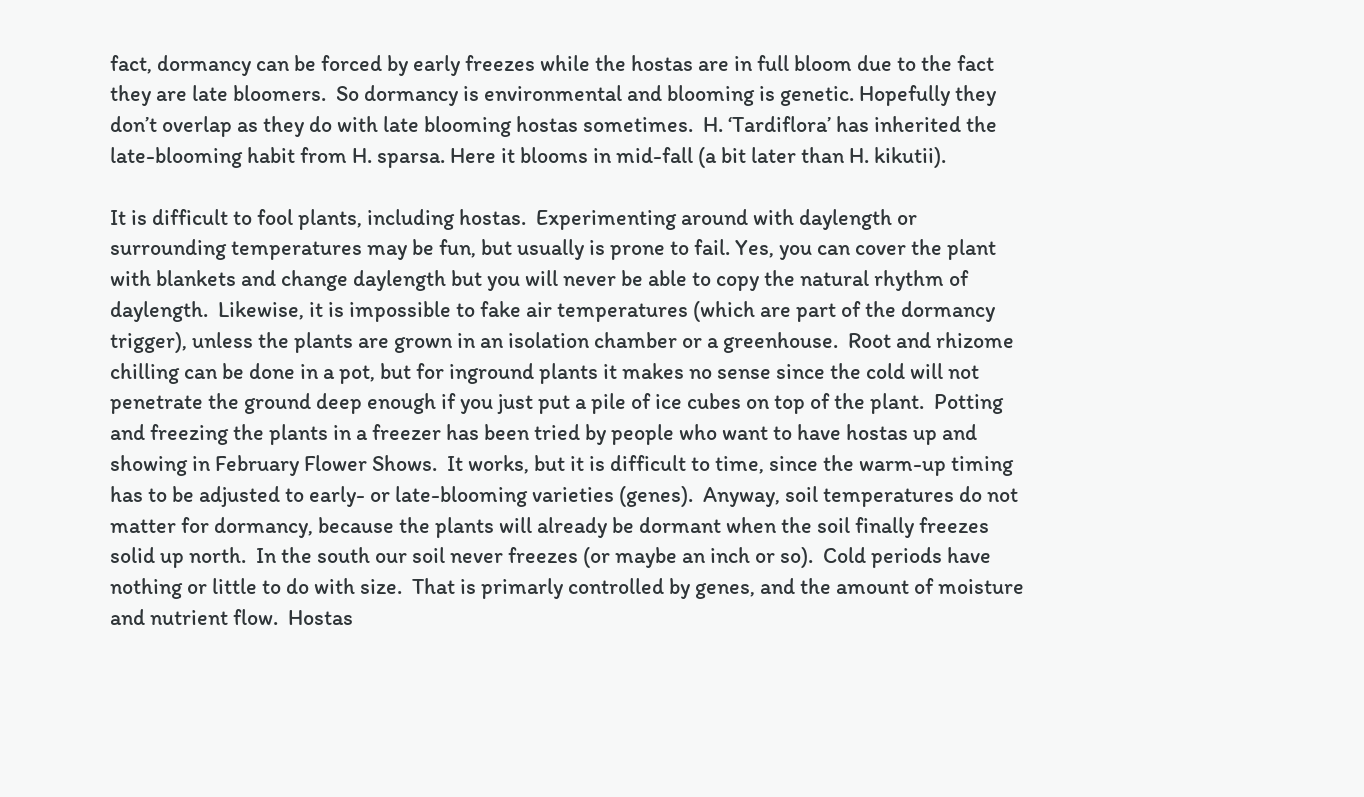fact, dormancy can be forced by early freezes while the hostas are in full bloom due to the fact they are late bloomers.  So dormancy is environmental and blooming is genetic. Hopefully they don’t overlap as they do with late blooming hostas sometimes.  H. ‘Tardiflora’ has inherited the late-blooming habit from H. sparsa. Here it blooms in mid-fall (a bit later than H. kikutii).

It is difficult to fool plants, including hostas.  Experimenting around with daylength or surrounding temperatures may be fun, but usually is prone to fail. Yes, you can cover the plant with blankets and change daylength but you will never be able to copy the natural rhythm of daylength.  Likewise, it is impossible to fake air temperatures (which are part of the dormancy trigger), unless the plants are grown in an isolation chamber or a greenhouse.  Root and rhizome chilling can be done in a pot, but for inground plants it makes no sense since the cold will not penetrate the ground deep enough if you just put a pile of ice cubes on top of the plant.  Potting and freezing the plants in a freezer has been tried by people who want to have hostas up and showing in February Flower Shows.  It works, but it is difficult to time, since the warm-up timing has to be adjusted to early- or late-blooming varieties (genes).  Anyway, soil temperatures do not matter for dormancy, because the plants will already be dormant when the soil finally freezes solid up north.  In the south our soil never freezes (or maybe an inch or so).  Cold periods have nothing or little to do with size.  That is primarly controlled by genes, and the amount of moisture and nutrient flow.  Hostas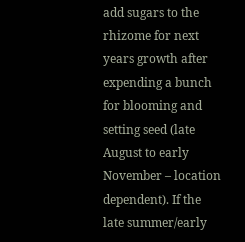add sugars to the rhizome for next years growth after expending a bunch for blooming and setting seed (late August to early November – location dependent). If the late summer/early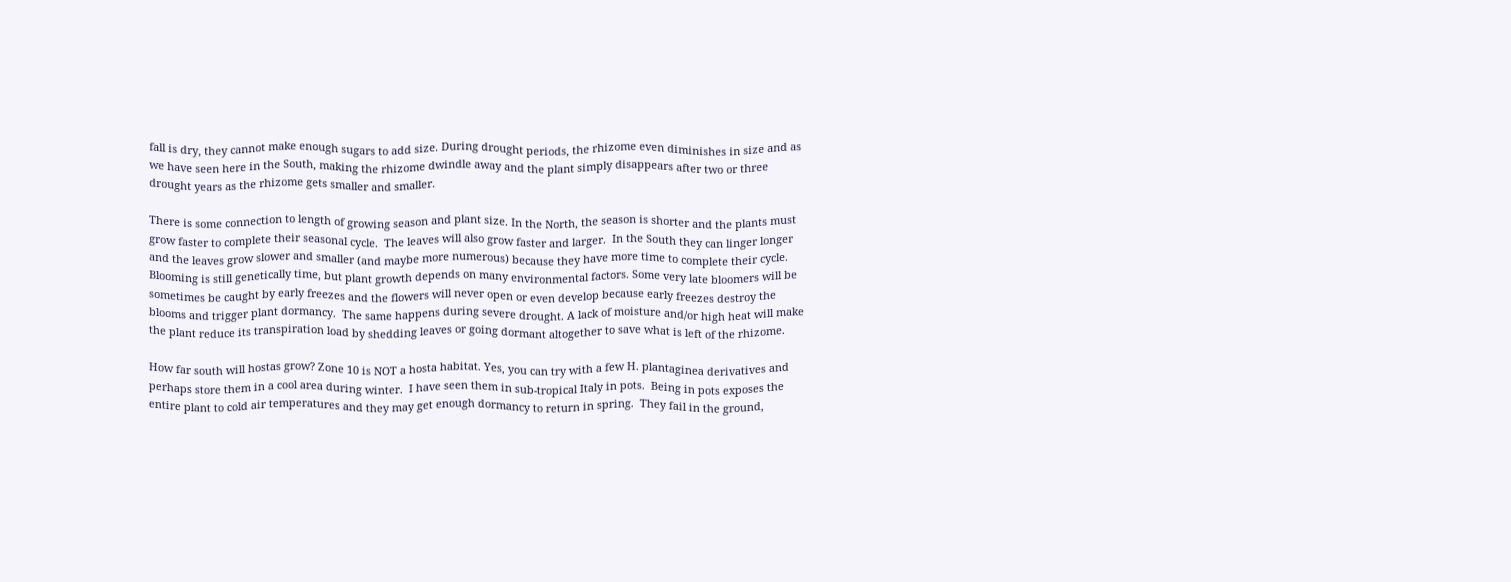fall is dry, they cannot make enough sugars to add size. During drought periods, the rhizome even diminishes in size and as we have seen here in the South, making the rhizome dwindle away and the plant simply disappears after two or three drought years as the rhizome gets smaller and smaller.

There is some connection to length of growing season and plant size. In the North, the season is shorter and the plants must grow faster to complete their seasonal cycle.  The leaves will also grow faster and larger.  In the South they can linger longer and the leaves grow slower and smaller (and maybe more numerous) because they have more time to complete their cycle.  Blooming is still genetically time, but plant growth depends on many environmental factors. Some very late bloomers will be sometimes be caught by early freezes and the flowers will never open or even develop because early freezes destroy the blooms and trigger plant dormancy.  The same happens during severe drought. A lack of moisture and/or high heat will make the plant reduce its transpiration load by shedding leaves or going dormant altogether to save what is left of the rhizome.

How far south will hostas grow? Zone 10 is NOT a hosta habitat. Yes, you can try with a few H. plantaginea derivatives and perhaps store them in a cool area during winter.  I have seen them in sub-tropical Italy in pots.  Being in pots exposes the entire plant to cold air temperatures and they may get enough dormancy to return in spring.  They fail in the ground,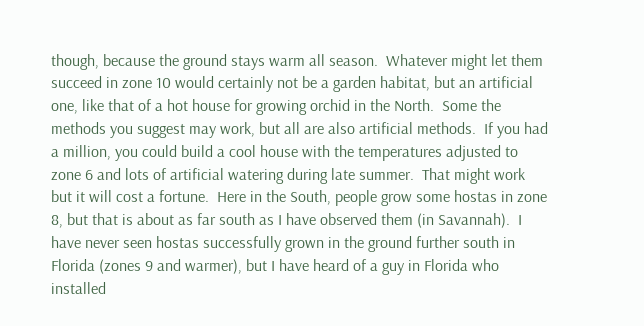though, because the ground stays warm all season.  Whatever might let them succeed in zone 10 would certainly not be a garden habitat, but an artificial one, like that of a hot house for growing orchid in the North.  Some the methods you suggest may work, but all are also artificial methods.  If you had a million, you could build a cool house with the temperatures adjusted to zone 6 and lots of artificial watering during late summer.  That might work but it will cost a fortune.  Here in the South, people grow some hostas in zone 8, but that is about as far south as I have observed them (in Savannah).  I have never seen hostas successfully grown in the ground further south in Florida (zones 9 and warmer), but I have heard of a guy in Florida who installed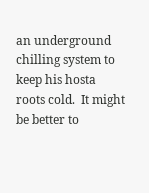an underground chilling system to keep his hosta roots cold.  It might be better to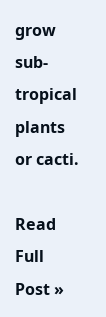grow sub-tropical plants or cacti.

Read Full Post »